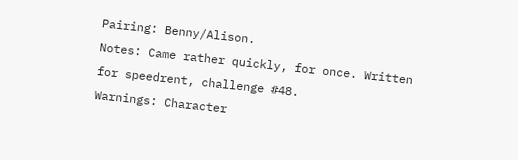Pairing: Benny/Alison.
Notes: Came rather quickly, for once. Written for speedrent, challenge #48.
Warnings: Character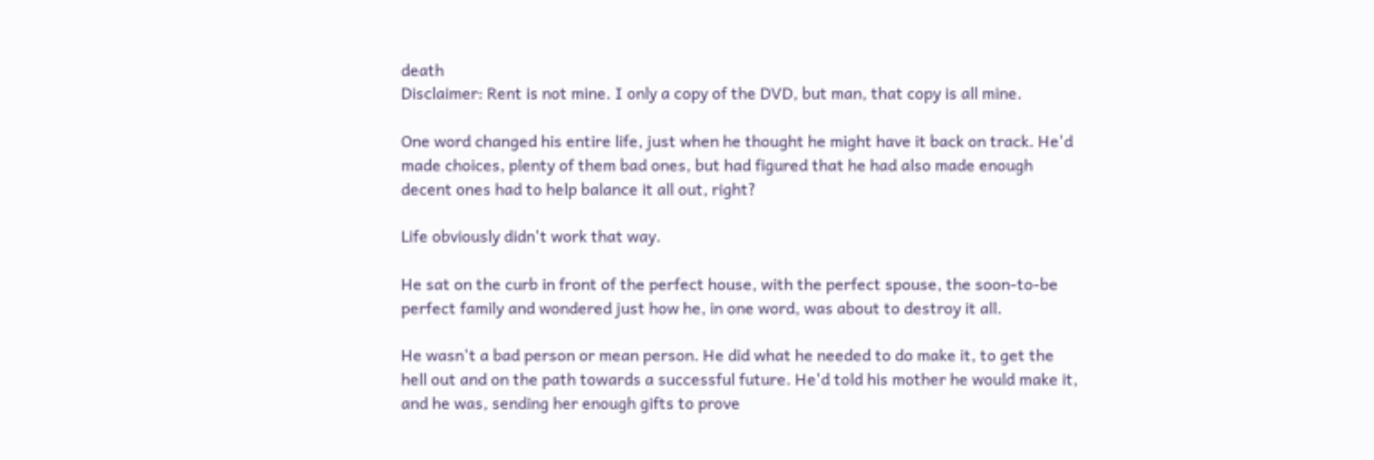death
Disclaimer: Rent is not mine. I only a copy of the DVD, but man, that copy is all mine.

One word changed his entire life, just when he thought he might have it back on track. He'd made choices, plenty of them bad ones, but had figured that he had also made enough decent ones had to help balance it all out, right?

Life obviously didn't work that way.

He sat on the curb in front of the perfect house, with the perfect spouse, the soon-to-be perfect family and wondered just how he, in one word, was about to destroy it all.

He wasn't a bad person or mean person. He did what he needed to do make it, to get the hell out and on the path towards a successful future. He'd told his mother he would make it, and he was, sending her enough gifts to prove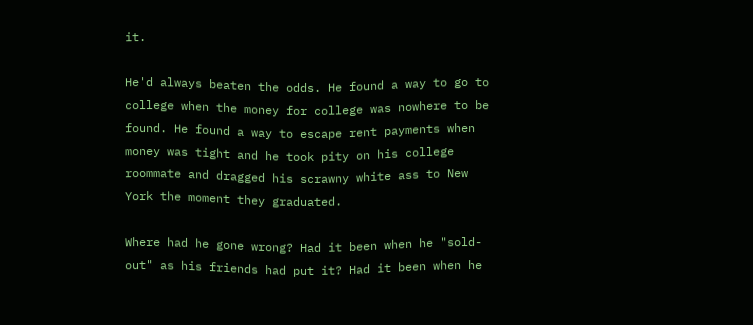it.

He'd always beaten the odds. He found a way to go to college when the money for college was nowhere to be found. He found a way to escape rent payments when money was tight and he took pity on his college roommate and dragged his scrawny white ass to New York the moment they graduated.

Where had he gone wrong? Had it been when he "sold-out" as his friends had put it? Had it been when he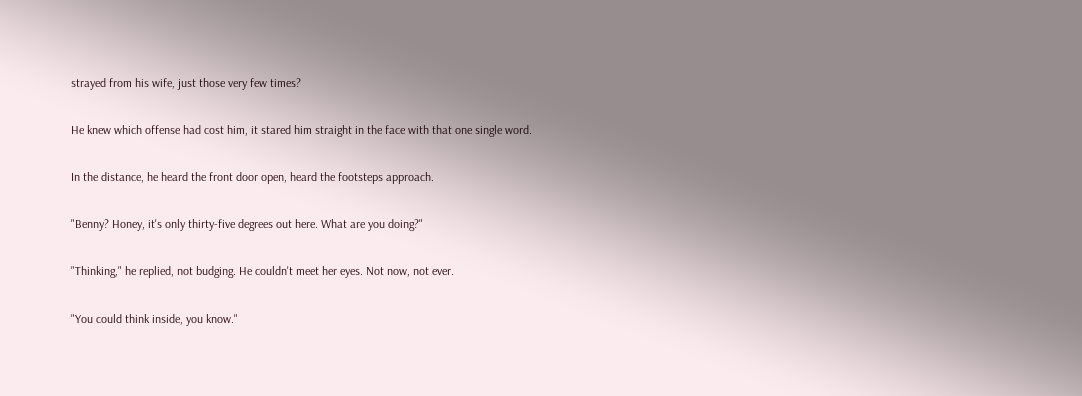strayed from his wife, just those very few times?

He knew which offense had cost him, it stared him straight in the face with that one single word.

In the distance, he heard the front door open, heard the footsteps approach.

"Benny? Honey, it's only thirty-five degrees out here. What are you doing?"

"Thinking," he replied, not budging. He couldn't meet her eyes. Not now, not ever.

"You could think inside, you know."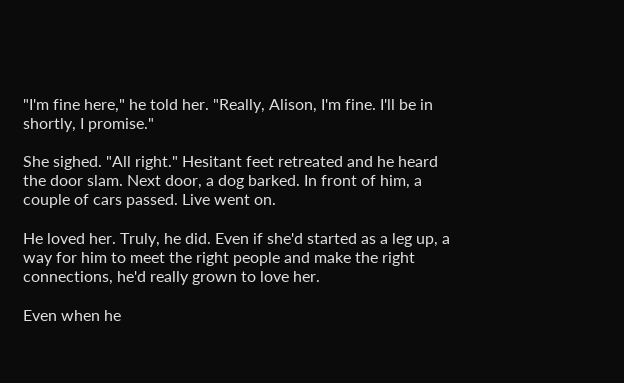"I'm fine here," he told her. "Really, Alison, I'm fine. I'll be in shortly, I promise."

She sighed. "All right." Hesitant feet retreated and he heard the door slam. Next door, a dog barked. In front of him, a couple of cars passed. Live went on.

He loved her. Truly, he did. Even if she'd started as a leg up, a way for him to meet the right people and make the right connections, he'd really grown to love her.

Even when he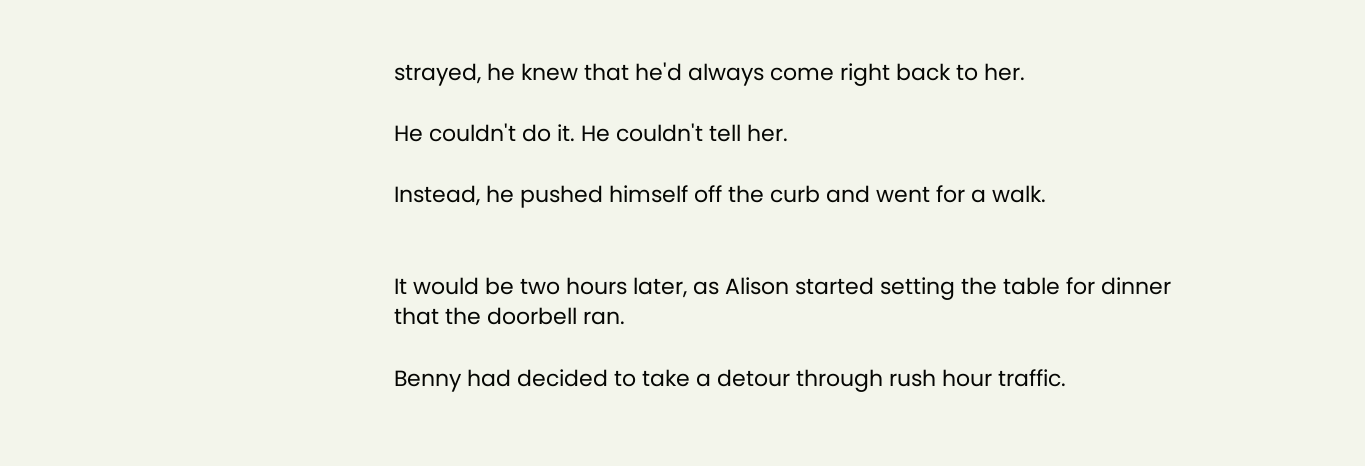strayed, he knew that he'd always come right back to her.

He couldn't do it. He couldn't tell her.

Instead, he pushed himself off the curb and went for a walk.


It would be two hours later, as Alison started setting the table for dinner that the doorbell ran.

Benny had decided to take a detour through rush hour traffic.